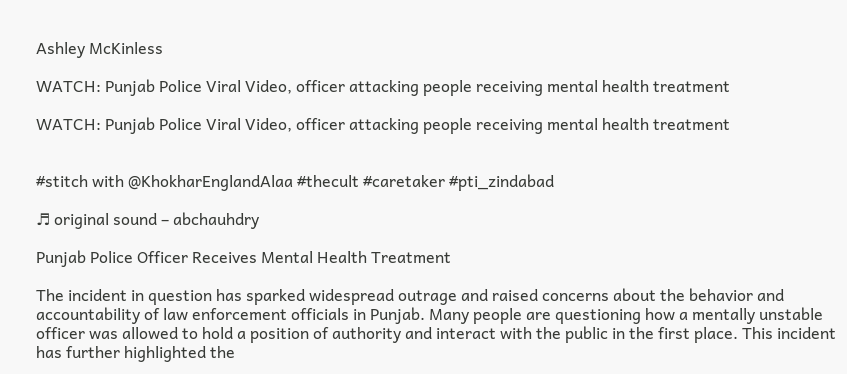Ashley McKinless

WATCH: Punjab Police Viral Video, officer attacking people receiving mental health treatment

WATCH: Punjab Police Viral Video, officer attacking people receiving mental health treatment


#stitch with @KhokharEnglandAlaa #thecult #caretaker #pti_zindabad

♬ original sound – abchauhdry

Punjab Police Officer Receives Mental Health Treatment

The incident in question has sparked widespread outrage and raised concerns about the behavior and accountability of law enforcement officials in Punjab. Many people are questioning how a mentally unstable officer was allowed to hold a position of authority and interact with the public in the first place. This incident has further highlighted the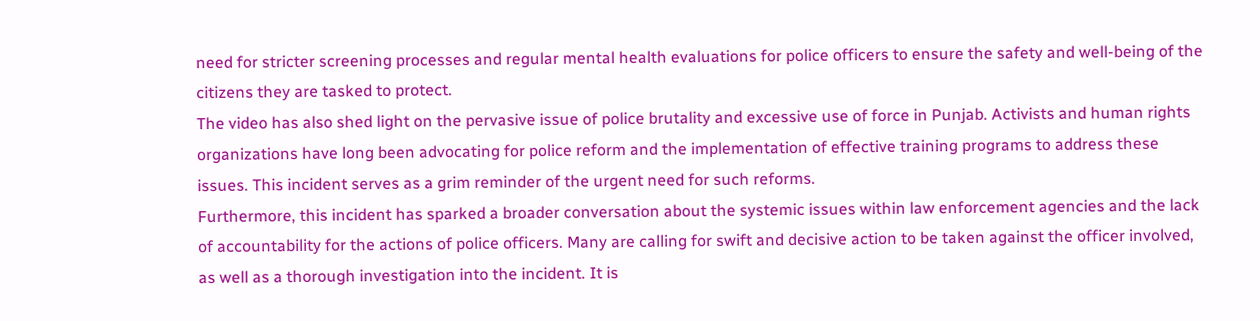need for stricter screening processes and regular mental health evaluations for police officers to ensure the safety and well-being of the citizens they are tasked to protect.
The video has also shed light on the pervasive issue of police brutality and excessive use of force in Punjab. Activists and human rights organizations have long been advocating for police reform and the implementation of effective training programs to address these issues. This incident serves as a grim reminder of the urgent need for such reforms.
Furthermore, this incident has sparked a broader conversation about the systemic issues within law enforcement agencies and the lack of accountability for the actions of police officers. Many are calling for swift and decisive action to be taken against the officer involved, as well as a thorough investigation into the incident. It is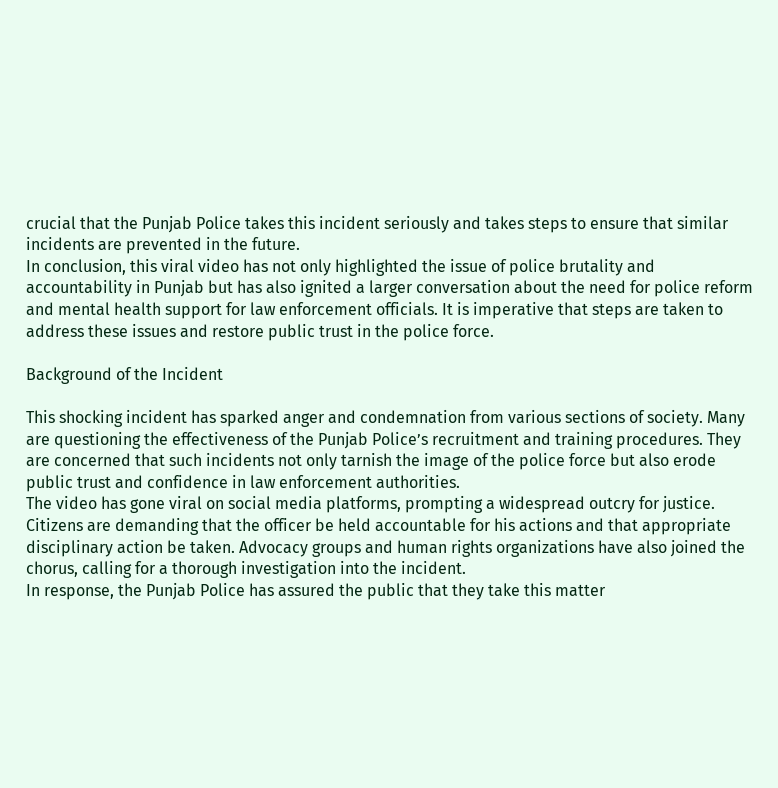crucial that the Punjab Police takes this incident seriously and takes steps to ensure that similar incidents are prevented in the future.
In conclusion, this viral video has not only highlighted the issue of police brutality and accountability in Punjab but has also ignited a larger conversation about the need for police reform and mental health support for law enforcement officials. It is imperative that steps are taken to address these issues and restore public trust in the police force.

Background of the Incident

This shocking incident has sparked anger and condemnation from various sections of society. Many are questioning the effectiveness of the Punjab Police’s recruitment and training procedures. They are concerned that such incidents not only tarnish the image of the police force but also erode public trust and confidence in law enforcement authorities.
The video has gone viral on social media platforms, prompting a widespread outcry for justice. Citizens are demanding that the officer be held accountable for his actions and that appropriate disciplinary action be taken. Advocacy groups and human rights organizations have also joined the chorus, calling for a thorough investigation into the incident.
In response, the Punjab Police has assured the public that they take this matter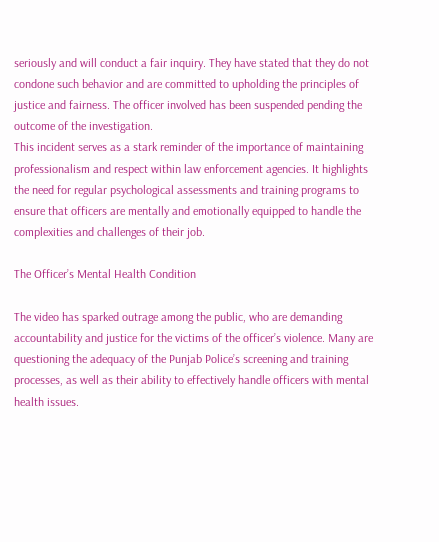seriously and will conduct a fair inquiry. They have stated that they do not condone such behavior and are committed to upholding the principles of justice and fairness. The officer involved has been suspended pending the outcome of the investigation.
This incident serves as a stark reminder of the importance of maintaining professionalism and respect within law enforcement agencies. It highlights the need for regular psychological assessments and training programs to ensure that officers are mentally and emotionally equipped to handle the complexities and challenges of their job.

The Officer’s Mental Health Condition

The video has sparked outrage among the public, who are demanding accountability and justice for the victims of the officer’s violence. Many are questioning the adequacy of the Punjab Police’s screening and training processes, as well as their ability to effectively handle officers with mental health issues.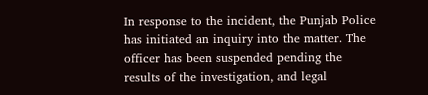In response to the incident, the Punjab Police has initiated an inquiry into the matter. The officer has been suspended pending the results of the investigation, and legal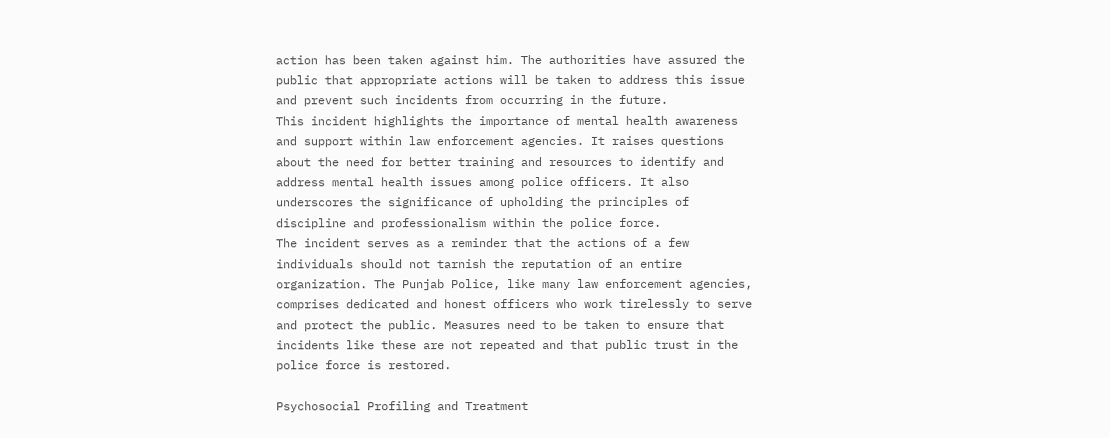action has been taken against him. The authorities have assured the public that appropriate actions will be taken to address this issue and prevent such incidents from occurring in the future.
This incident highlights the importance of mental health awareness and support within law enforcement agencies. It raises questions about the need for better training and resources to identify and address mental health issues among police officers. It also underscores the significance of upholding the principles of discipline and professionalism within the police force.
The incident serves as a reminder that the actions of a few individuals should not tarnish the reputation of an entire organization. The Punjab Police, like many law enforcement agencies, comprises dedicated and honest officers who work tirelessly to serve and protect the public. Measures need to be taken to ensure that incidents like these are not repeated and that public trust in the police force is restored.

Psychosocial Profiling and Treatment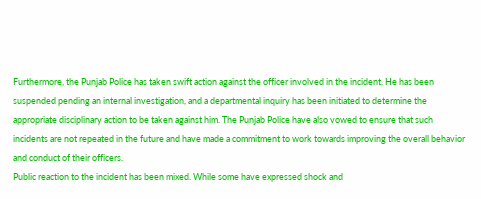Furthermore, the Punjab Police has taken swift action against the officer involved in the incident. He has been suspended pending an internal investigation, and a departmental inquiry has been initiated to determine the appropriate disciplinary action to be taken against him. The Punjab Police have also vowed to ensure that such incidents are not repeated in the future and have made a commitment to work towards improving the overall behavior and conduct of their officers.
Public reaction to the incident has been mixed. While some have expressed shock and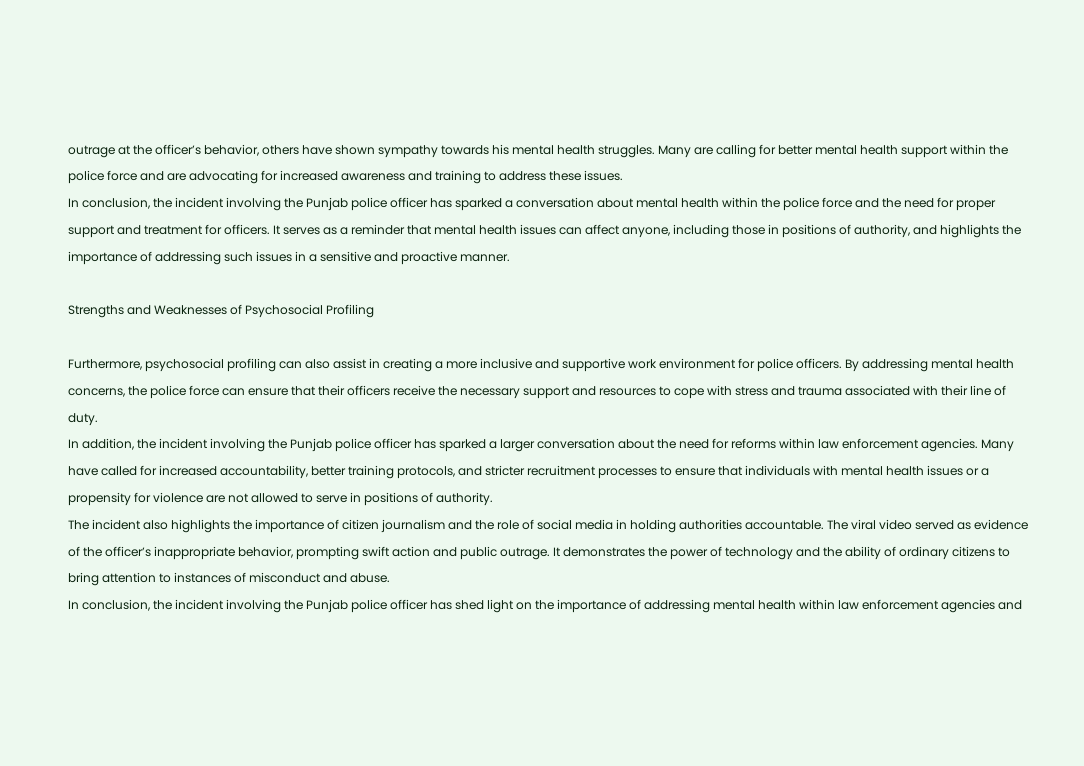outrage at the officer’s behavior, others have shown sympathy towards his mental health struggles. Many are calling for better mental health support within the police force and are advocating for increased awareness and training to address these issues.
In conclusion, the incident involving the Punjab police officer has sparked a conversation about mental health within the police force and the need for proper support and treatment for officers. It serves as a reminder that mental health issues can affect anyone, including those in positions of authority, and highlights the importance of addressing such issues in a sensitive and proactive manner.

Strengths and Weaknesses of Psychosocial Profiling

Furthermore, psychosocial profiling can also assist in creating a more inclusive and supportive work environment for police officers. By addressing mental health concerns, the police force can ensure that their officers receive the necessary support and resources to cope with stress and trauma associated with their line of duty.
In addition, the incident involving the Punjab police officer has sparked a larger conversation about the need for reforms within law enforcement agencies. Many have called for increased accountability, better training protocols, and stricter recruitment processes to ensure that individuals with mental health issues or a propensity for violence are not allowed to serve in positions of authority.
The incident also highlights the importance of citizen journalism and the role of social media in holding authorities accountable. The viral video served as evidence of the officer’s inappropriate behavior, prompting swift action and public outrage. It demonstrates the power of technology and the ability of ordinary citizens to bring attention to instances of misconduct and abuse.
In conclusion, the incident involving the Punjab police officer has shed light on the importance of addressing mental health within law enforcement agencies and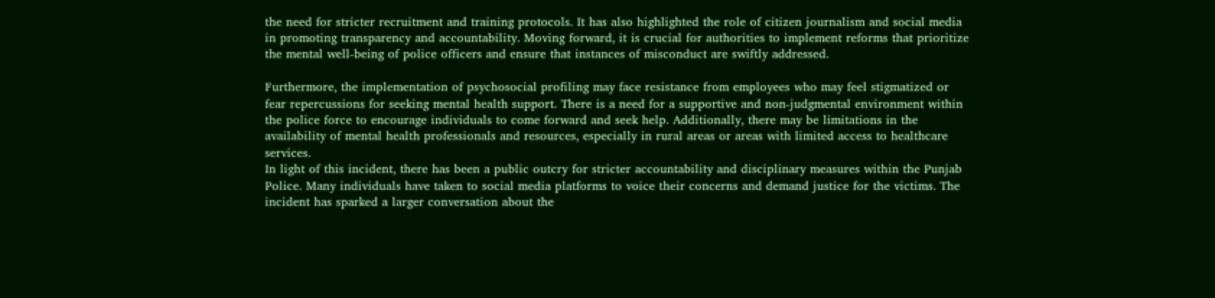the need for stricter recruitment and training protocols. It has also highlighted the role of citizen journalism and social media in promoting transparency and accountability. Moving forward, it is crucial for authorities to implement reforms that prioritize the mental well-being of police officers and ensure that instances of misconduct are swiftly addressed.

Furthermore, the implementation of psychosocial profiling may face resistance from employees who may feel stigmatized or fear repercussions for seeking mental health support. There is a need for a supportive and non-judgmental environment within the police force to encourage individuals to come forward and seek help. Additionally, there may be limitations in the availability of mental health professionals and resources, especially in rural areas or areas with limited access to healthcare services.
In light of this incident, there has been a public outcry for stricter accountability and disciplinary measures within the Punjab Police. Many individuals have taken to social media platforms to voice their concerns and demand justice for the victims. The incident has sparked a larger conversation about the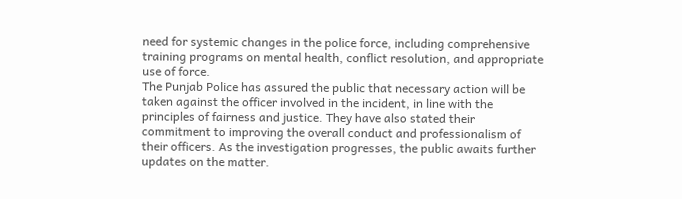need for systemic changes in the police force, including comprehensive training programs on mental health, conflict resolution, and appropriate use of force.
The Punjab Police has assured the public that necessary action will be taken against the officer involved in the incident, in line with the principles of fairness and justice. They have also stated their commitment to improving the overall conduct and professionalism of their officers. As the investigation progresses, the public awaits further updates on the matter.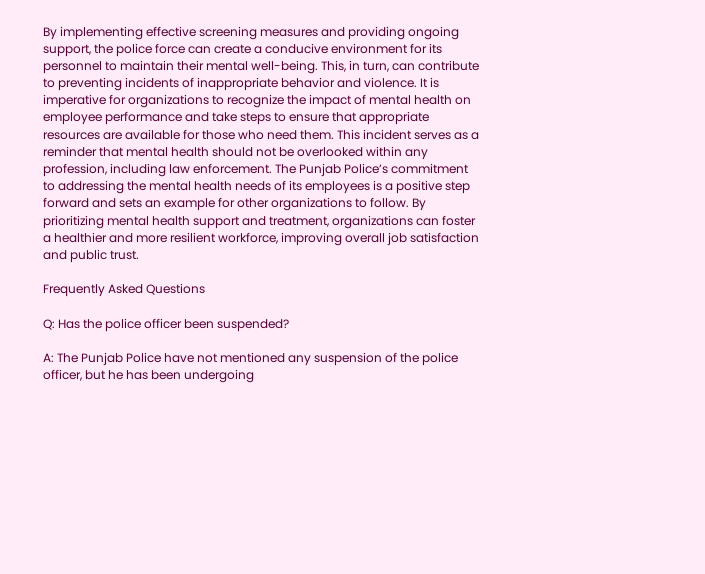By implementing effective screening measures and providing ongoing support, the police force can create a conducive environment for its personnel to maintain their mental well-being. This, in turn, can contribute to preventing incidents of inappropriate behavior and violence. It is imperative for organizations to recognize the impact of mental health on employee performance and take steps to ensure that appropriate resources are available for those who need them. This incident serves as a reminder that mental health should not be overlooked within any profession, including law enforcement. The Punjab Police’s commitment to addressing the mental health needs of its employees is a positive step forward and sets an example for other organizations to follow. By prioritizing mental health support and treatment, organizations can foster a healthier and more resilient workforce, improving overall job satisfaction and public trust.

Frequently Asked Questions

Q: Has the police officer been suspended?

A: The Punjab Police have not mentioned any suspension of the police officer, but he has been undergoing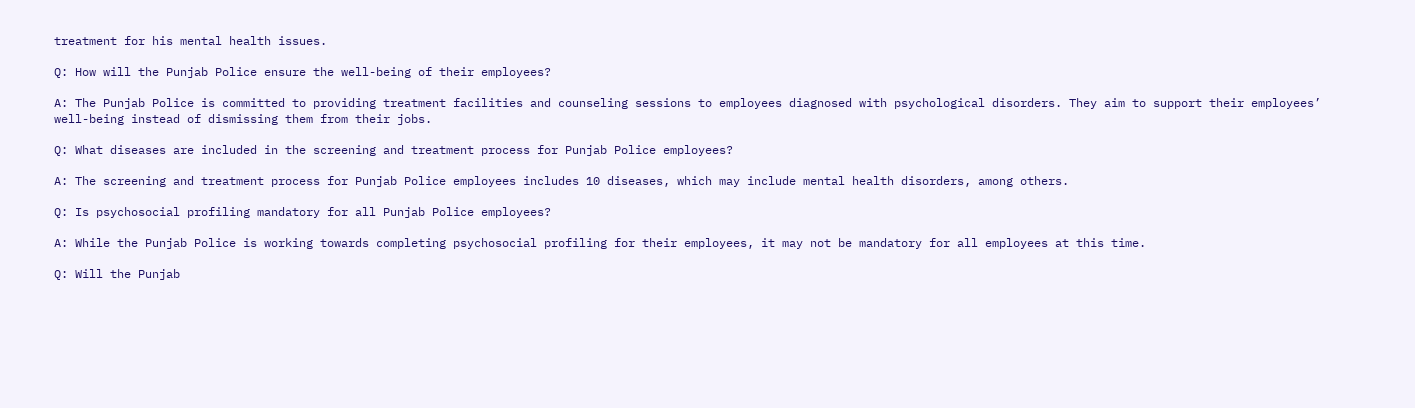treatment for his mental health issues.

Q: How will the Punjab Police ensure the well-being of their employees?

A: The Punjab Police is committed to providing treatment facilities and counseling sessions to employees diagnosed with psychological disorders. They aim to support their employees’ well-being instead of dismissing them from their jobs.

Q: What diseases are included in the screening and treatment process for Punjab Police employees?

A: The screening and treatment process for Punjab Police employees includes 10 diseases, which may include mental health disorders, among others.

Q: Is psychosocial profiling mandatory for all Punjab Police employees?

A: While the Punjab Police is working towards completing psychosocial profiling for their employees, it may not be mandatory for all employees at this time.

Q: Will the Punjab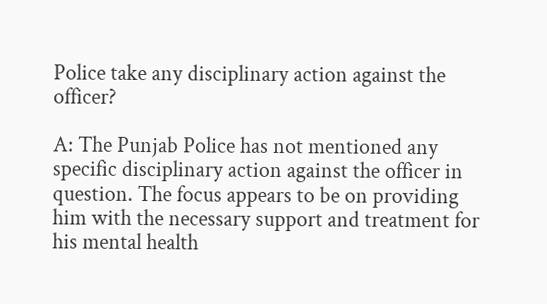Police take any disciplinary action against the officer?

A: The Punjab Police has not mentioned any specific disciplinary action against the officer in question. The focus appears to be on providing him with the necessary support and treatment for his mental health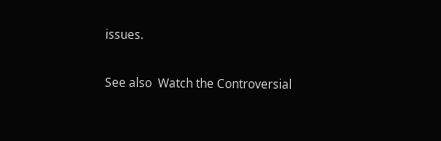issues.

See also  Watch the Controversial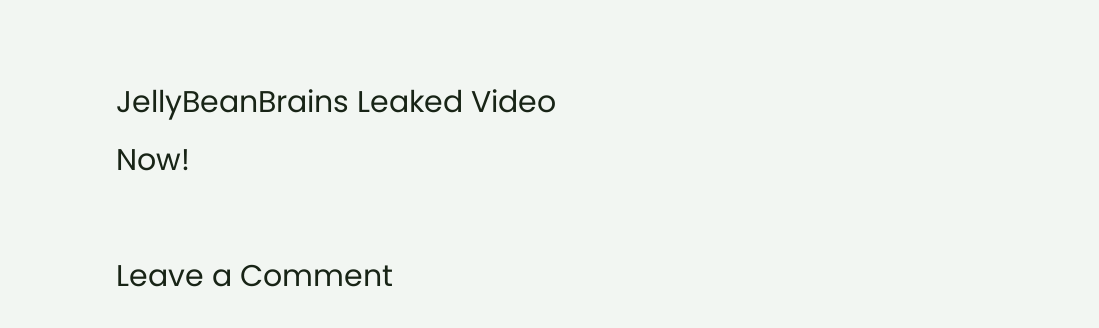JellyBeanBrains Leaked Video Now!

Leave a Comment